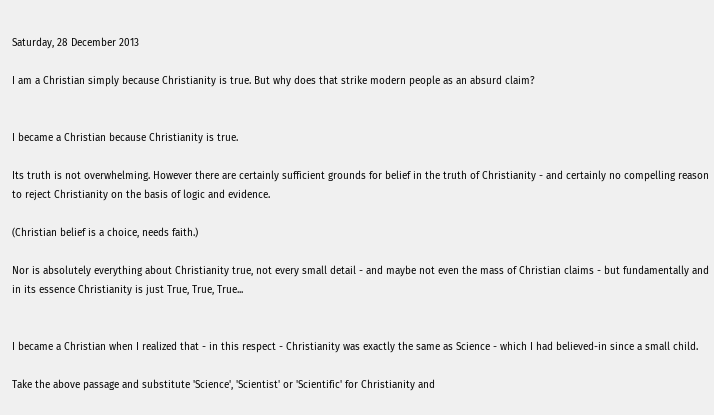Saturday, 28 December 2013

I am a Christian simply because Christianity is true. But why does that strike modern people as an absurd claim?


I became a Christian because Christianity is true.

Its truth is not overwhelming. However there are certainly sufficient grounds for belief in the truth of Christianity - and certainly no compelling reason to reject Christianity on the basis of logic and evidence.

(Christian belief is a choice, needs faith.)

Nor is absolutely everything about Christianity true, not every small detail - and maybe not even the mass of Christian claims - but fundamentally and in its essence Christianity is just True, True, True...


I became a Christian when I realized that - in this respect - Christianity was exactly the same as Science - which I had believed-in since a small child.

Take the above passage and substitute 'Science', 'Scientist' or 'Scientific' for Christianity and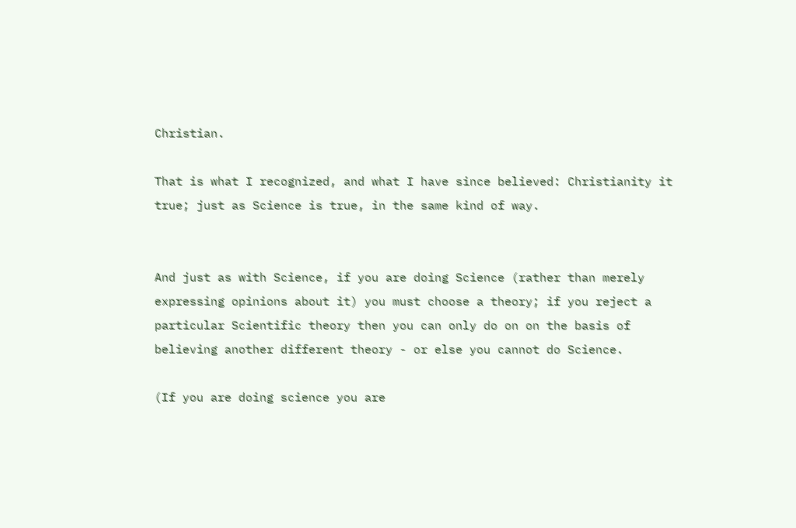Christian.

That is what I recognized, and what I have since believed: Christianity it true; just as Science is true, in the same kind of way.


And just as with Science, if you are doing Science (rather than merely expressing opinions about it) you must choose a theory; if you reject a particular Scientific theory then you can only do on on the basis of believing another different theory - or else you cannot do Science.

(If you are doing science you are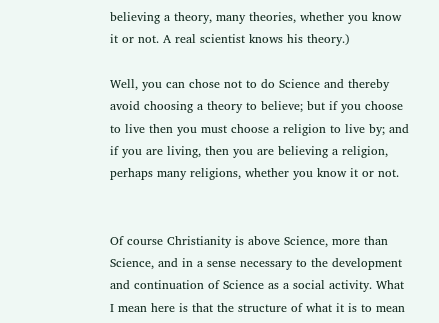believing a theory, many theories, whether you know it or not. A real scientist knows his theory.)

Well, you can chose not to do Science and thereby avoid choosing a theory to believe; but if you choose to live then you must choose a religion to live by; and if you are living, then you are believing a religion, perhaps many religions, whether you know it or not.


Of course Christianity is above Science, more than Science, and in a sense necessary to the development and continuation of Science as a social activity. What I mean here is that the structure of what it is to mean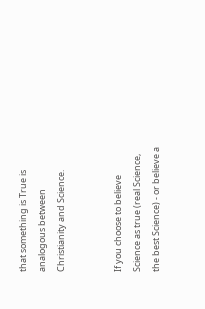that something is True is analogous between Christianity and Science.


If you choose to believe Science as true (real Science, the best Science) - or believe a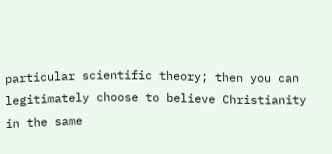particular scientific theory; then you can legitimately choose to believe Christianity in the same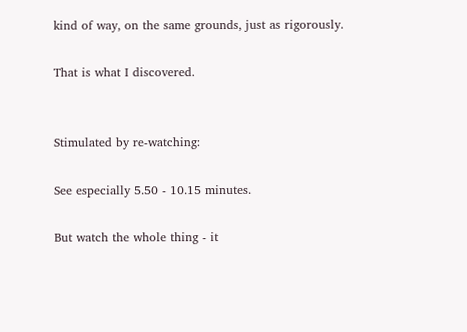kind of way, on the same grounds, just as rigorously.

That is what I discovered.


Stimulated by re-watching:

See especially 5.50 - 10.15 minutes.

But watch the whole thing - it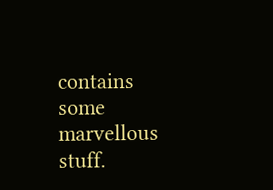contains some marvellous stuff.